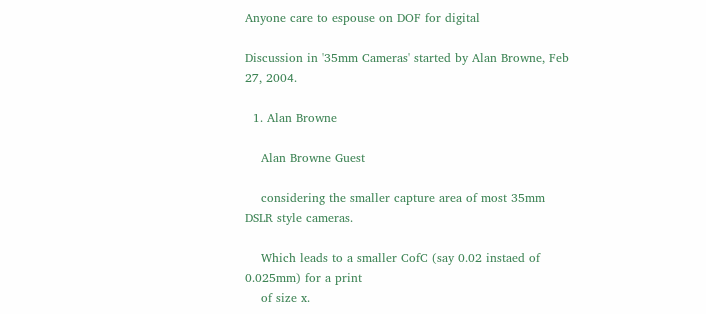Anyone care to espouse on DOF for digital

Discussion in '35mm Cameras' started by Alan Browne, Feb 27, 2004.

  1. Alan Browne

    Alan Browne Guest

    considering the smaller capture area of most 35mm DSLR style cameras.

    Which leads to a smaller CofC (say 0.02 instaed of 0.025mm) for a print
    of size x.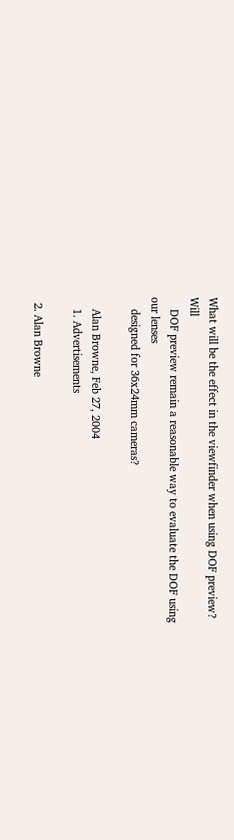What will be the effect in the viewfinder when using DOF preview? Will
    DOF preview remain a reasonable way to evaluate the DOF using our lenses
    designed for 36x24mm cameras?

    Alan Browne, Feb 27, 2004
    1. Advertisements

  2. Alan Browne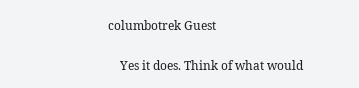columbotrek Guest

    Yes it does. Think of what would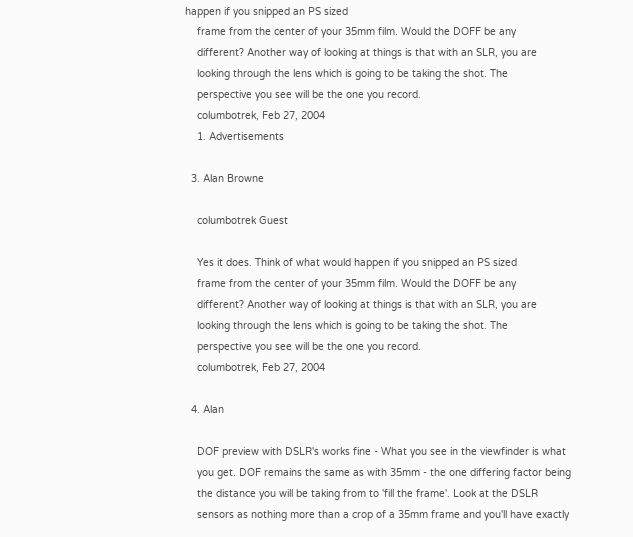happen if you snipped an PS sized
    frame from the center of your 35mm film. Would the DOFF be any
    different? Another way of looking at things is that with an SLR, you are
    looking through the lens which is going to be taking the shot. The
    perspective you see will be the one you record.
    columbotrek, Feb 27, 2004
    1. Advertisements

  3. Alan Browne

    columbotrek Guest

    Yes it does. Think of what would happen if you snipped an PS sized
    frame from the center of your 35mm film. Would the DOFF be any
    different? Another way of looking at things is that with an SLR, you are
    looking through the lens which is going to be taking the shot. The
    perspective you see will be the one you record.
    columbotrek, Feb 27, 2004

  4. Alan

    DOF preview with DSLR's works fine - What you see in the viewfinder is what
    you get. DOF remains the same as with 35mm - the one differing factor being
    the distance you will be taking from to 'fill the frame'. Look at the DSLR
    sensors as nothing more than a crop of a 35mm frame and you'll have exactly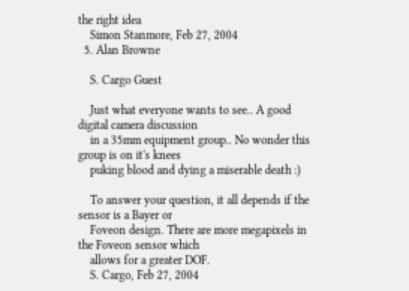the right idea
    Simon Stanmore, Feb 27, 2004
  5. Alan Browne

    S. Cargo Guest

    Just what everyone wants to see.. A good digital camera discussion
    in a 35mm equipment group.. No wonder this group is on it's knees
    puking blood and dying a miserable death :)

    To answer your question, it all depends if the sensor is a Bayer or
    Foveon design. There are more megapixels in the Foveon sensor which
    allows for a greater DOF.
    S. Cargo, Feb 27, 2004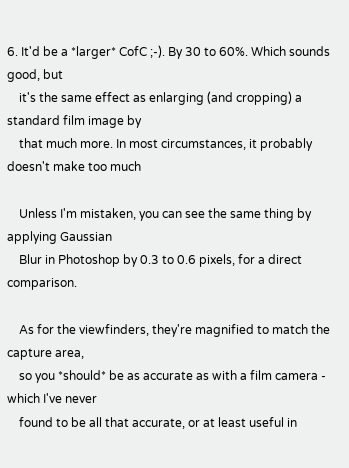6. It'd be a *larger* CofC ;-). By 30 to 60%. Which sounds good, but
    it's the same effect as enlarging (and cropping) a standard film image by
    that much more. In most circumstances, it probably doesn't make too much

    Unless I'm mistaken, you can see the same thing by applying Gaussian
    Blur in Photoshop by 0.3 to 0.6 pixels, for a direct comparison.

    As for the viewfinders, they're magnified to match the capture area,
    so you *should* be as accurate as with a film camera - which I've never
    found to be all that accurate, or at least useful in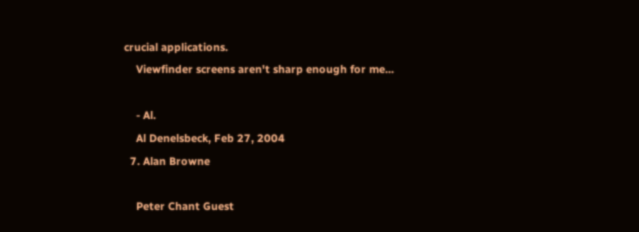crucial applications.
    Viewfinder screens aren't sharp enough for me...

    - Al.
    Al Denelsbeck, Feb 27, 2004
  7. Alan Browne

    Peter Chant Guest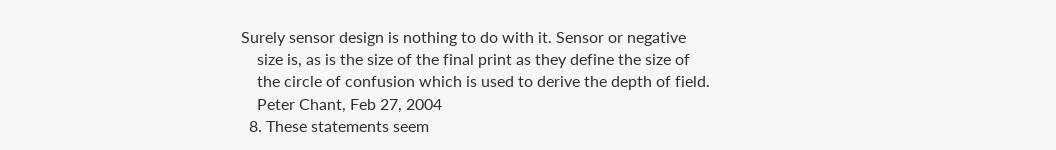Surely sensor design is nothing to do with it. Sensor or negative
    size is, as is the size of the final print as they define the size of
    the circle of confusion which is used to derive the depth of field.
    Peter Chant, Feb 27, 2004
  8. These statements seem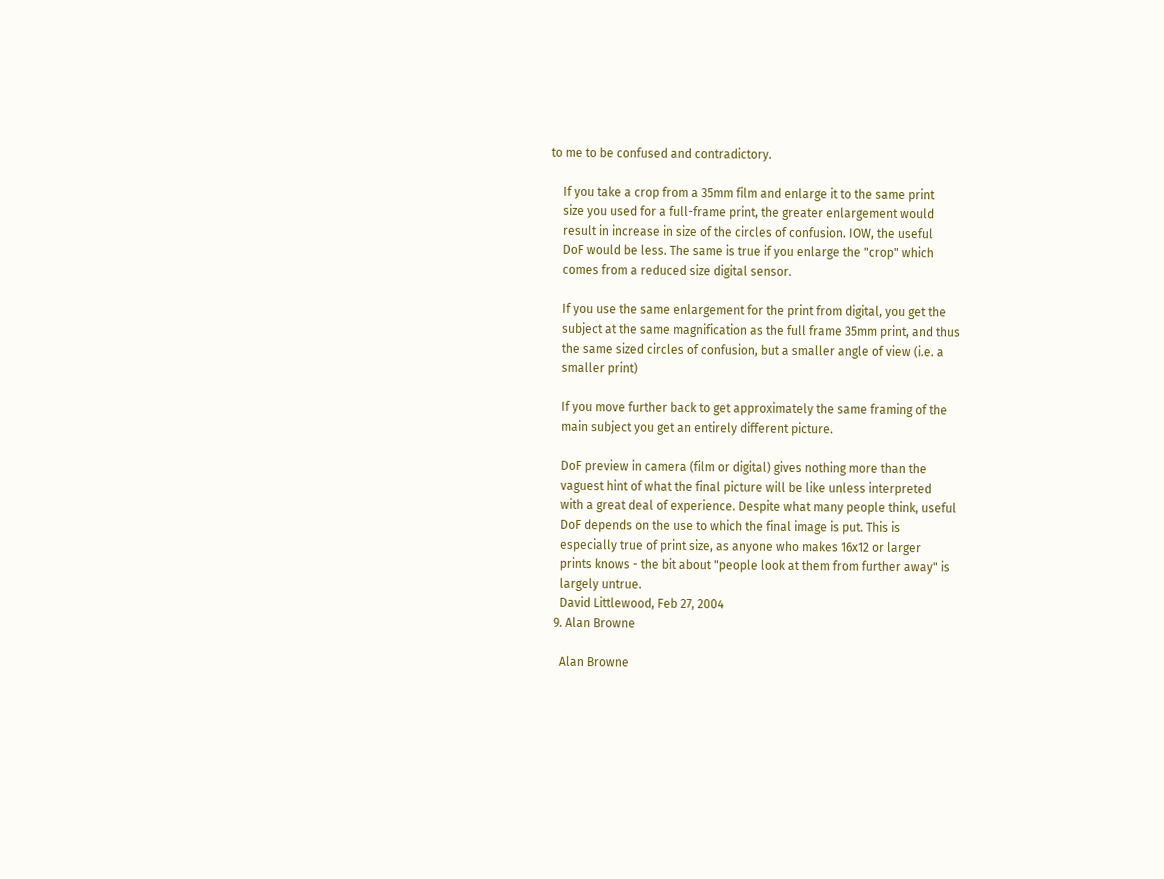to me to be confused and contradictory.

    If you take a crop from a 35mm film and enlarge it to the same print
    size you used for a full-frame print, the greater enlargement would
    result in increase in size of the circles of confusion. IOW, the useful
    DoF would be less. The same is true if you enlarge the "crop" which
    comes from a reduced size digital sensor.

    If you use the same enlargement for the print from digital, you get the
    subject at the same magnification as the full frame 35mm print, and thus
    the same sized circles of confusion, but a smaller angle of view (i.e. a
    smaller print)

    If you move further back to get approximately the same framing of the
    main subject you get an entirely different picture.

    DoF preview in camera (film or digital) gives nothing more than the
    vaguest hint of what the final picture will be like unless interpreted
    with a great deal of experience. Despite what many people think, useful
    DoF depends on the use to which the final image is put. This is
    especially true of print size, as anyone who makes 16x12 or larger
    prints knows - the bit about "people look at them from further away" is
    largely untrue.
    David Littlewood, Feb 27, 2004
  9. Alan Browne

    Alan Browne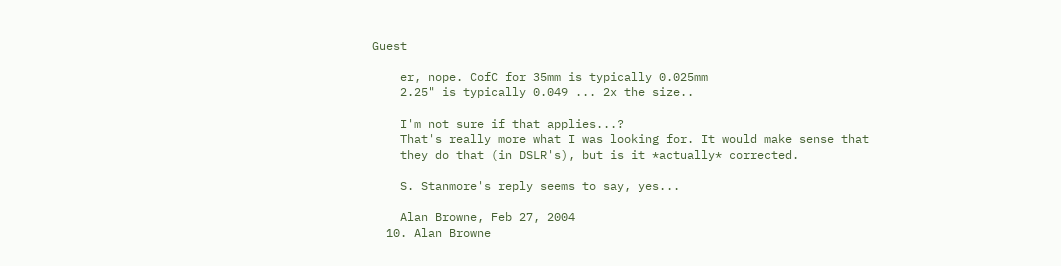Guest

    er, nope. CofC for 35mm is typically 0.025mm
    2.25" is typically 0.049 ... 2x the size..

    I'm not sure if that applies...?
    That's really more what I was looking for. It would make sense that
    they do that (in DSLR's), but is it *actually* corrected.

    S. Stanmore's reply seems to say, yes...

    Alan Browne, Feb 27, 2004
  10. Alan Browne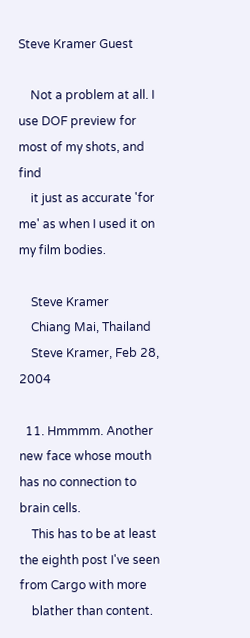Steve Kramer Guest

    Not a problem at all. I use DOF preview for most of my shots, and find
    it just as accurate 'for me' as when I used it on my film bodies.

    Steve Kramer
    Chiang Mai, Thailand
    Steve Kramer, Feb 28, 2004

  11. Hmmmm. Another new face whose mouth has no connection to brain cells.
    This has to be at least the eighth post I've seen from Cargo with more
    blather than content.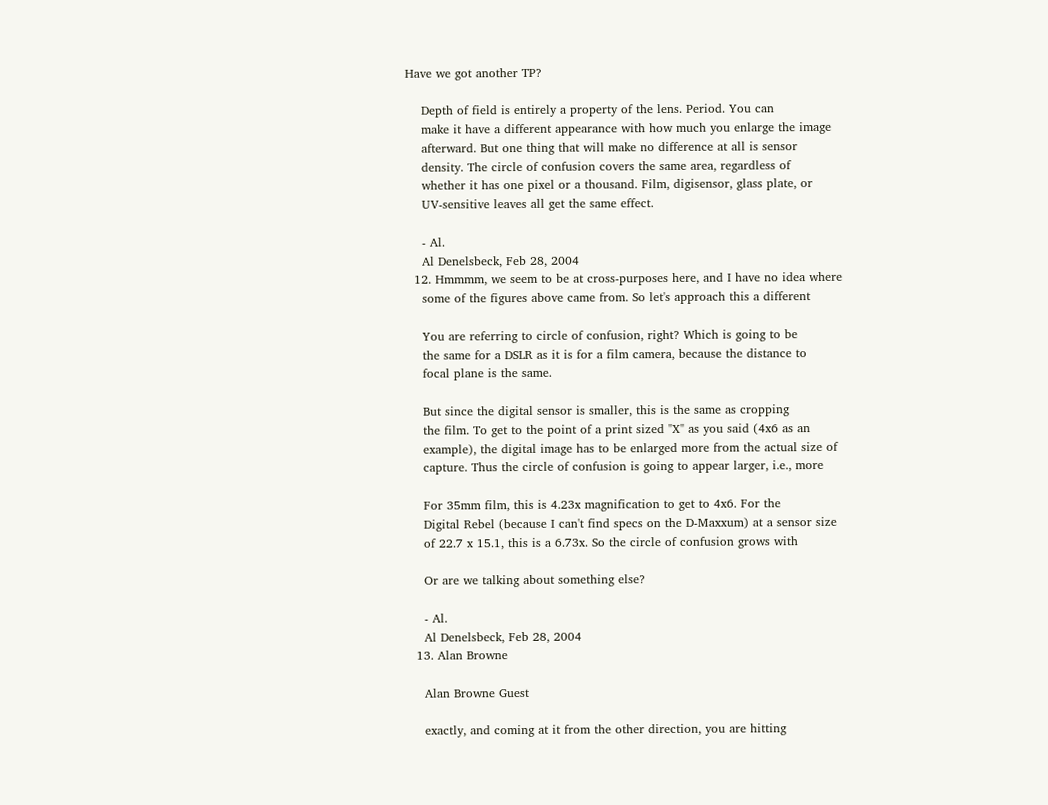Have we got another TP?

    Depth of field is entirely a property of the lens. Period. You can
    make it have a different appearance with how much you enlarge the image
    afterward. But one thing that will make no difference at all is sensor
    density. The circle of confusion covers the same area, regardless of
    whether it has one pixel or a thousand. Film, digisensor, glass plate, or
    UV-sensitive leaves all get the same effect.

    - Al.
    Al Denelsbeck, Feb 28, 2004
  12. Hmmmm, we seem to be at cross-purposes here, and I have no idea where
    some of the figures above came from. So let's approach this a different

    You are referring to circle of confusion, right? Which is going to be
    the same for a DSLR as it is for a film camera, because the distance to
    focal plane is the same.

    But since the digital sensor is smaller, this is the same as cropping
    the film. To get to the point of a print sized "X" as you said (4x6 as an
    example), the digital image has to be enlarged more from the actual size of
    capture. Thus the circle of confusion is going to appear larger, i.e., more

    For 35mm film, this is 4.23x magnification to get to 4x6. For the
    Digital Rebel (because I can't find specs on the D-Maxxum) at a sensor size
    of 22.7 x 15.1, this is a 6.73x. So the circle of confusion grows with

    Or are we talking about something else?

    - Al.
    Al Denelsbeck, Feb 28, 2004
  13. Alan Browne

    Alan Browne Guest

    exactly, and coming at it from the other direction, you are hitting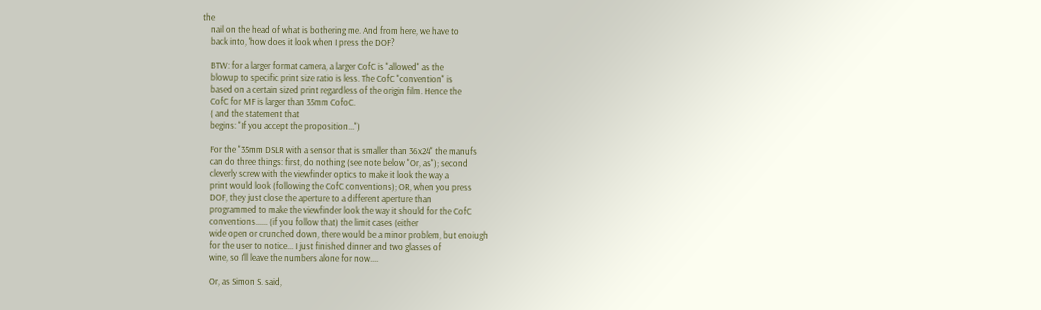the
    nail on the head of what is bothering me. And from here, we have to
    back into, 'how does it look when I press the DOF?

    BTW: for a larger format camera, a larger CofC is "allowed" as the
    blowup to specific print size ratio is less. The CofC "convention" is
    based on a certain sized print regardless of the origin film. Hence the
    CofC for MF is larger than 35mm CofoC.
    ( and the statement that
    begins: "If you accept the proposition...")

    For the "35mm DSLR with a sensor that is smaller than 36x24" the manufs
    can do three things: first, do nothing (see note below "Or, as"); second
    cleverly screw with the viewfinder optics to make it look the way a
    print would look (following the CofC conventions); OR, when you press
    DOF, they just close the aperture to a different aperture than
    programmed to make the viewfinder look the way it should for the CofC
    conventions...... (if you follow that) the limit cases (either
    wide open or crunched down, there would be a minor problem, but enoiugh
    for the user to notice... I just finished dinner and two glasses of
    wine, so I'll leave the numbers alone for now....

    Or, as Simon S. said,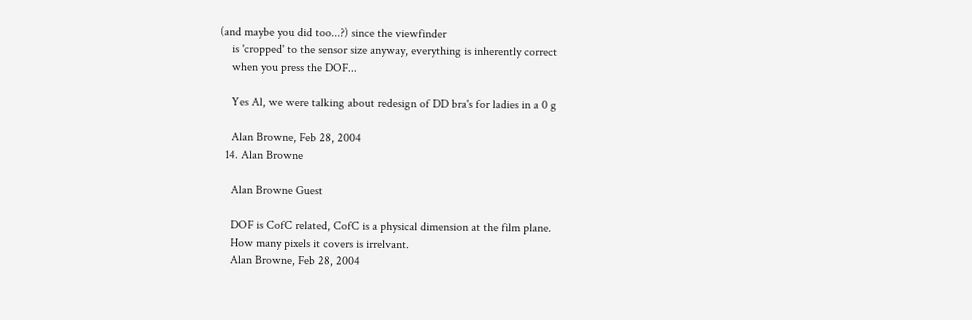(and maybe you did too...?) since the viewfinder
    is 'cropped' to the sensor size anyway, everything is inherently correct
    when you press the DOF...

    Yes Al, we were talking about redesign of DD bra's for ladies in a 0 g

    Alan Browne, Feb 28, 2004
  14. Alan Browne

    Alan Browne Guest

    DOF is CofC related, CofC is a physical dimension at the film plane.
    How many pixels it covers is irrelvant.
    Alan Browne, Feb 28, 2004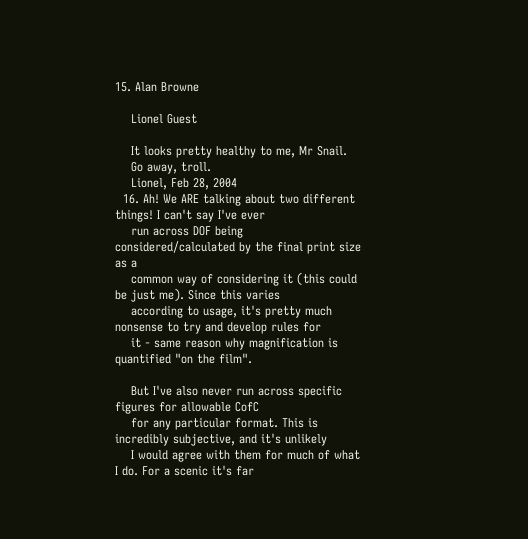15. Alan Browne

    Lionel Guest

    It looks pretty healthy to me, Mr Snail.
    Go away, troll.
    Lionel, Feb 28, 2004
  16. Ah! We ARE talking about two different things! I can't say I've ever
    run across DOF being considered/calculated by the final print size as a
    common way of considering it (this could be just me). Since this varies
    according to usage, it's pretty much nonsense to try and develop rules for
    it - same reason why magnification is quantified "on the film".

    But I've also never run across specific figures for allowable CofC
    for any particular format. This is incredibly subjective, and it's unlikely
    I would agree with them for much of what I do. For a scenic it's far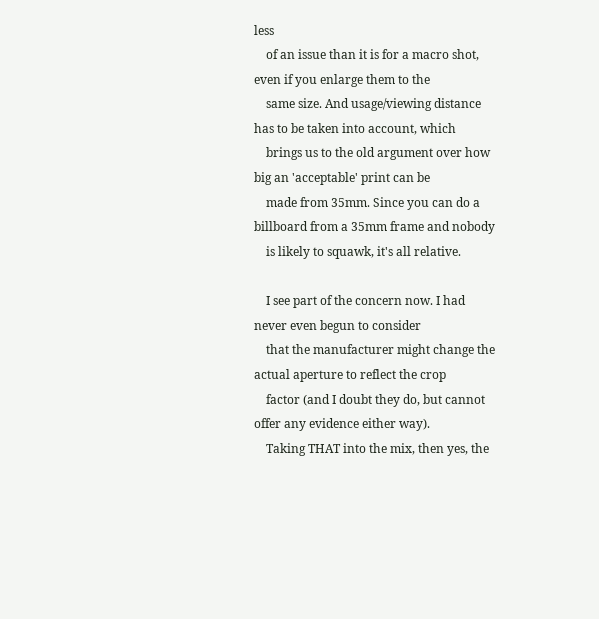less
    of an issue than it is for a macro shot, even if you enlarge them to the
    same size. And usage/viewing distance has to be taken into account, which
    brings us to the old argument over how big an 'acceptable' print can be
    made from 35mm. Since you can do a billboard from a 35mm frame and nobody
    is likely to squawk, it's all relative.

    I see part of the concern now. I had never even begun to consider
    that the manufacturer might change the actual aperture to reflect the crop
    factor (and I doubt they do, but cannot offer any evidence either way).
    Taking THAT into the mix, then yes, the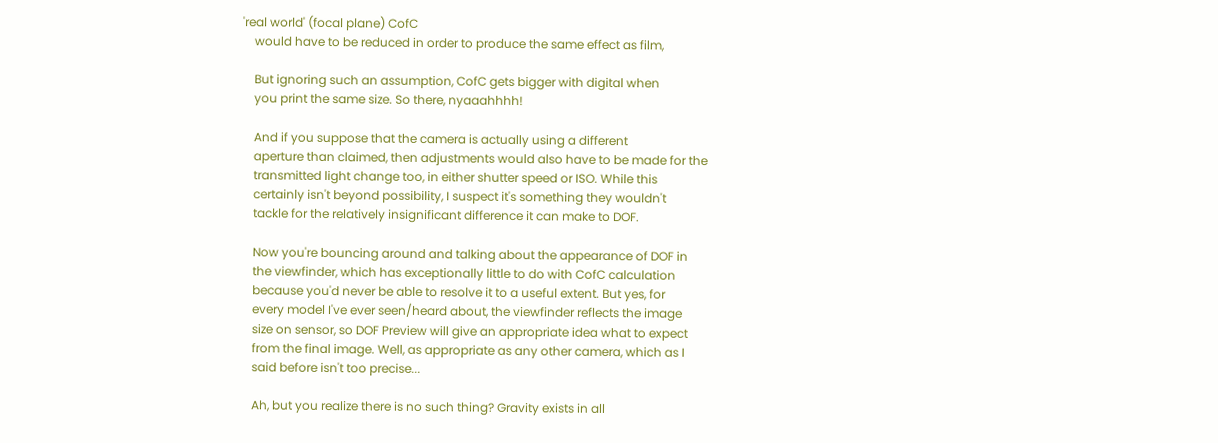'real world' (focal plane) CofC
    would have to be reduced in order to produce the same effect as film,

    But ignoring such an assumption, CofC gets bigger with digital when
    you print the same size. So there, nyaaahhhh!

    And if you suppose that the camera is actually using a different
    aperture than claimed, then adjustments would also have to be made for the
    transmitted light change too, in either shutter speed or ISO. While this
    certainly isn't beyond possibility, I suspect it's something they wouldn't
    tackle for the relatively insignificant difference it can make to DOF.

    Now you're bouncing around and talking about the appearance of DOF in
    the viewfinder, which has exceptionally little to do with CofC calculation
    because you'd never be able to resolve it to a useful extent. But yes, for
    every model I've ever seen/heard about, the viewfinder reflects the image
    size on sensor, so DOF Preview will give an appropriate idea what to expect
    from the final image. Well, as appropriate as any other camera, which as I
    said before isn't too precise...

    Ah, but you realize there is no such thing? Gravity exists in all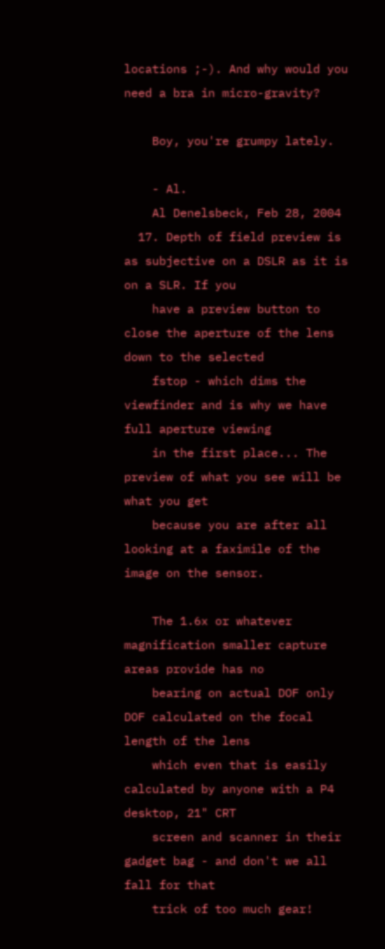locations ;-). And why would you need a bra in micro-gravity?

    Boy, you're grumpy lately.

    - Al.
    Al Denelsbeck, Feb 28, 2004
  17. Depth of field preview is as subjective on a DSLR as it is on a SLR. If you
    have a preview button to close the aperture of the lens down to the selected
    fstop - which dims the viewfinder and is why we have full aperture viewing
    in the first place... The preview of what you see will be what you get
    because you are after all looking at a faximile of the image on the sensor.

    The 1.6x or whatever magnification smaller capture areas provide has no
    bearing on actual DOF only DOF calculated on the focal length of the lens
    which even that is easily calculated by anyone with a P4 desktop, 21" CRT
    screen and scanner in their gadget bag - and don't we all fall for that
    trick of too much gear!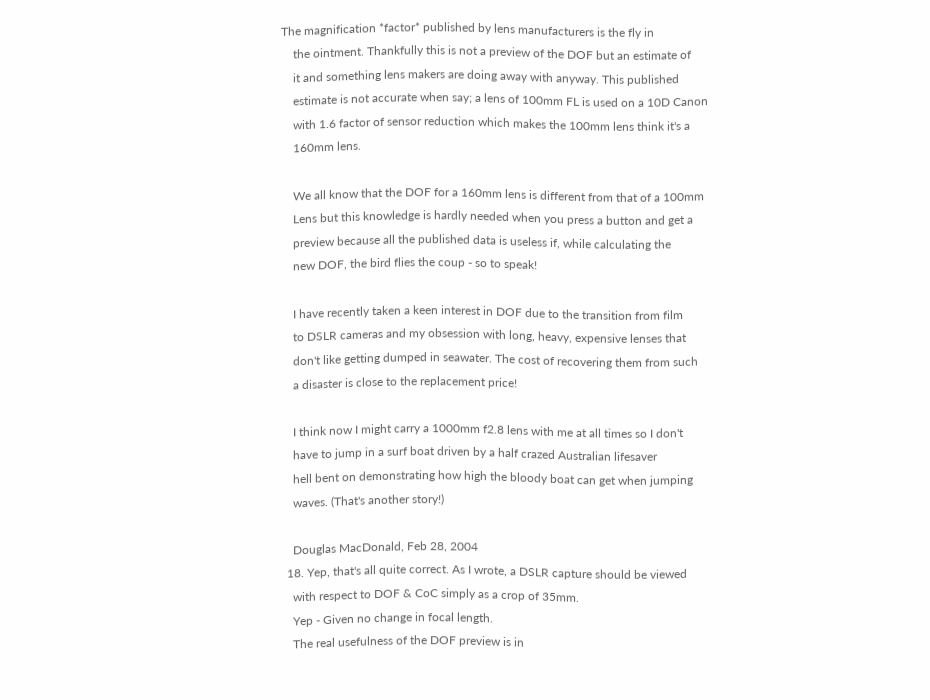The magnification *factor* published by lens manufacturers is the fly in
    the ointment. Thankfully this is not a preview of the DOF but an estimate of
    it and something lens makers are doing away with anyway. This published
    estimate is not accurate when say; a lens of 100mm FL is used on a 10D Canon
    with 1.6 factor of sensor reduction which makes the 100mm lens think it's a
    160mm lens.

    We all know that the DOF for a 160mm lens is different from that of a 100mm
    Lens but this knowledge is hardly needed when you press a button and get a
    preview because all the published data is useless if, while calculating the
    new DOF, the bird flies the coup - so to speak!

    I have recently taken a keen interest in DOF due to the transition from film
    to DSLR cameras and my obsession with long, heavy, expensive lenses that
    don't like getting dumped in seawater. The cost of recovering them from such
    a disaster is close to the replacement price!

    I think now I might carry a 1000mm f2.8 lens with me at all times so I don't
    have to jump in a surf boat driven by a half crazed Australian lifesaver
    hell bent on demonstrating how high the bloody boat can get when jumping
    waves. (That's another story!)

    Douglas MacDonald, Feb 28, 2004
  18. Yep, that's all quite correct. As I wrote, a DSLR capture should be viewed
    with respect to DOF & CoC simply as a crop of 35mm.
    Yep - Given no change in focal length.
    The real usefulness of the DOF preview is in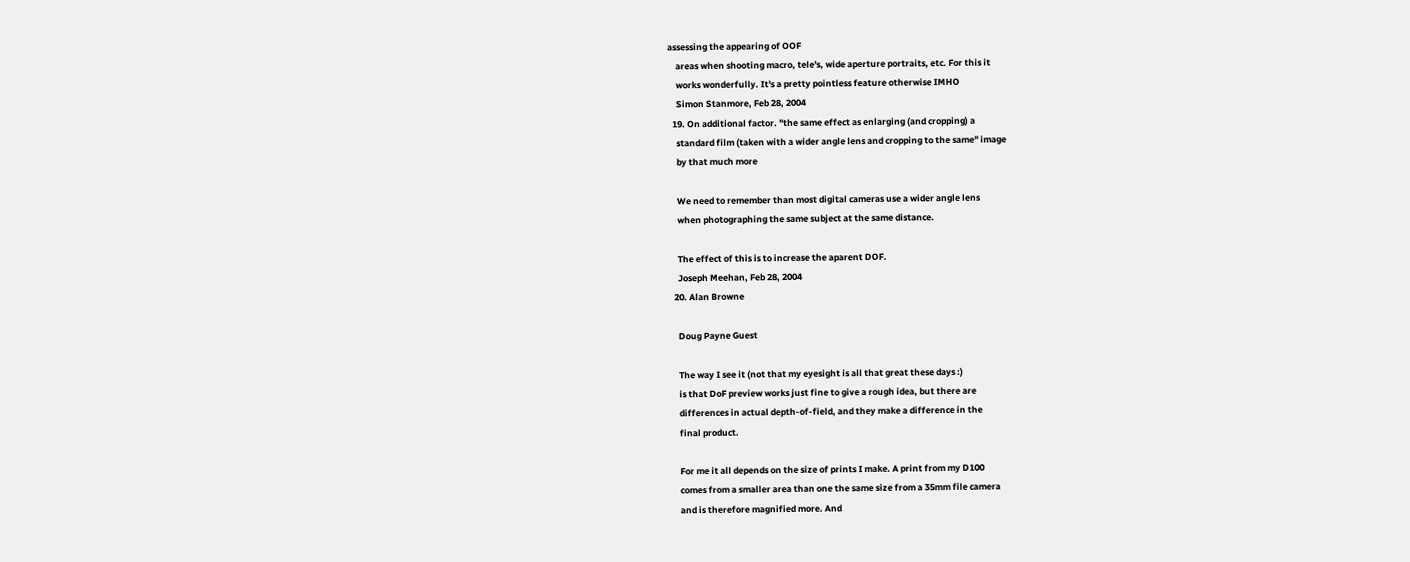assessing the appearing of OOF
    areas when shooting macro, tele's, wide aperture portraits, etc. For this it
    works wonderfully. It's a pretty pointless feature otherwise IMHO
    Simon Stanmore, Feb 28, 2004
  19. On additional factor. "the same effect as enlarging (and cropping) a
    standard film (taken with a wider angle lens and cropping to the same" image
    by that much more

    We need to remember than most digital cameras use a wider angle lens
    when photographing the same subject at the same distance.

    The effect of this is to increase the aparent DOF.
    Joseph Meehan, Feb 28, 2004
  20. Alan Browne

    Doug Payne Guest

    The way I see it (not that my eyesight is all that great these days :)
    is that DoF preview works just fine to give a rough idea, but there are
    differences in actual depth-of-field, and they make a difference in the
    final product.

    For me it all depends on the size of prints I make. A print from my D100
    comes from a smaller area than one the same size from a 35mm file camera
    and is therefore magnified more. And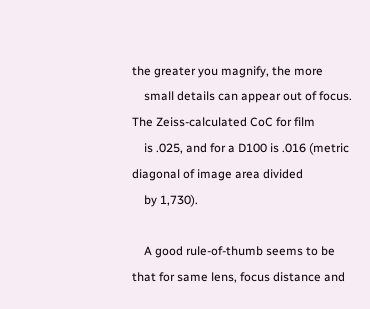the greater you magnify, the more
    small details can appear out of focus. The Zeiss-calculated CoC for film
    is .025, and for a D100 is .016 (metric diagonal of image area divided
    by 1,730).

    A good rule-of-thumb seems to be that for same lens, focus distance and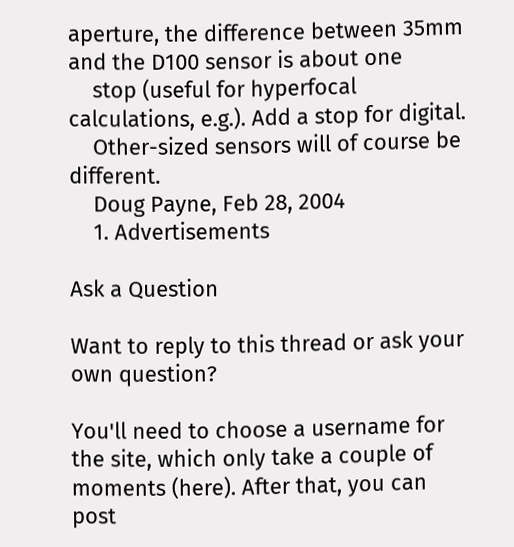aperture, the difference between 35mm and the D100 sensor is about one
    stop (useful for hyperfocal calculations, e.g.). Add a stop for digital.
    Other-sized sensors will of course be different.
    Doug Payne, Feb 28, 2004
    1. Advertisements

Ask a Question

Want to reply to this thread or ask your own question?

You'll need to choose a username for the site, which only take a couple of moments (here). After that, you can post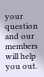your question and our members will help you out.